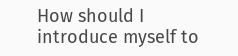How should I introduce myself to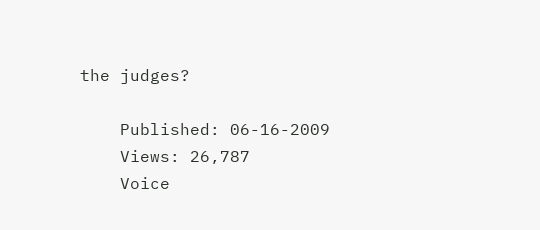the judges?

    Published: 06-16-2009
    Views: 26,787
    Voice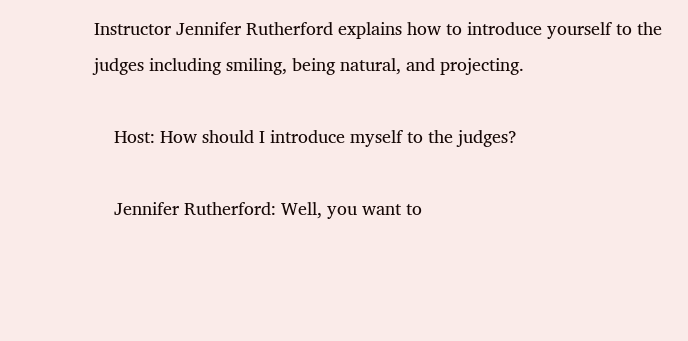Instructor Jennifer Rutherford explains how to introduce yourself to the judges including smiling, being natural, and projecting.

    Host: How should I introduce myself to the judges?

    Jennifer Rutherford: Well, you want to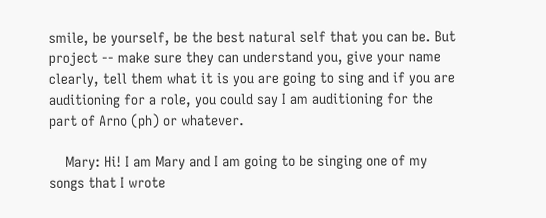smile, be yourself, be the best natural self that you can be. But project -- make sure they can understand you, give your name clearly, tell them what it is you are going to sing and if you are auditioning for a role, you could say I am auditioning for the part of Arno (ph) or whatever.

    Mary: Hi! I am Mary and I am going to be singing one of my songs that I wrote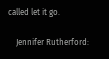called let it go.

    Jennifer Rutherford: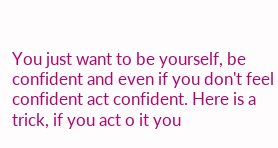You just want to be yourself, be confident and even if you don't feel confident act confident. Here is a trick, if you act o it you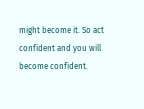might become it. So act confident and you will become confident.